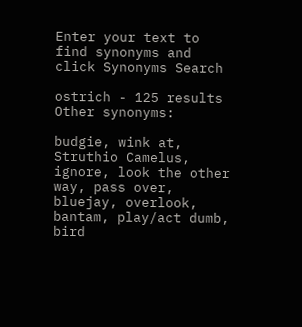Enter your text to find synonyms and click Synonyms Search

ostrich - 125 results
Other synonyms:

budgie, wink at, Struthio Camelus, ignore, look the other way, pass over, bluejay, overlook, bantam, play/act dumb, bird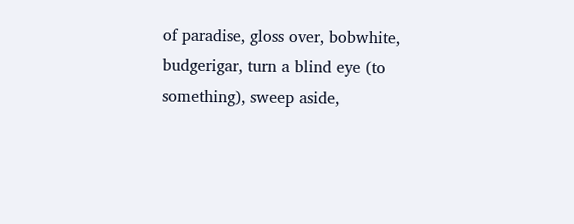of paradise, gloss over, bobwhite, budgerigar, turn a blind eye (to something), sweep aside,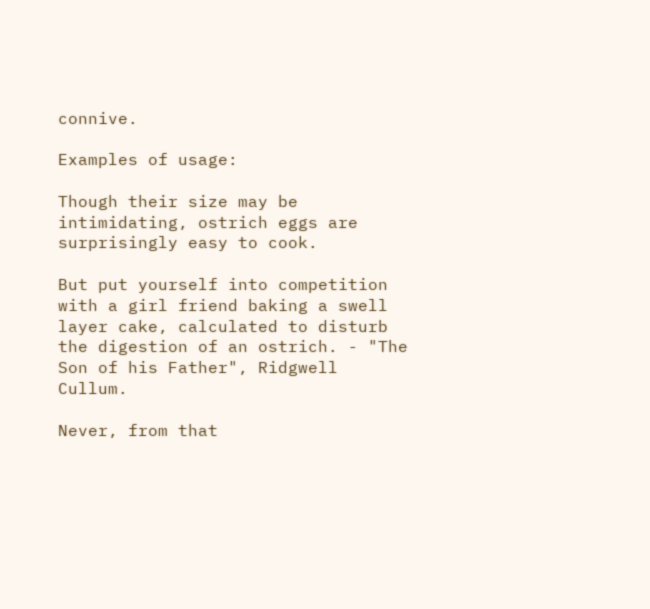connive.

Examples of usage:

Though their size may be intimidating, ostrich eggs are surprisingly easy to cook.

But put yourself into competition with a girl friend baking a swell layer cake, calculated to disturb the digestion of an ostrich. - "The Son of his Father", Ridgwell Cullum.

Never, from that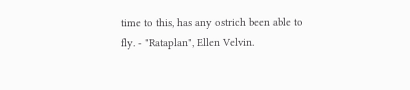time to this, has any ostrich been able to fly. - "Rataplan", Ellen Velvin.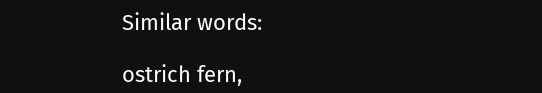Similar words:

ostrich fern,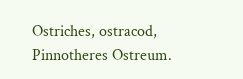Ostriches, ostracod, Pinnotheres Ostreum.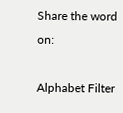Share the word on:

Alphabet Filter